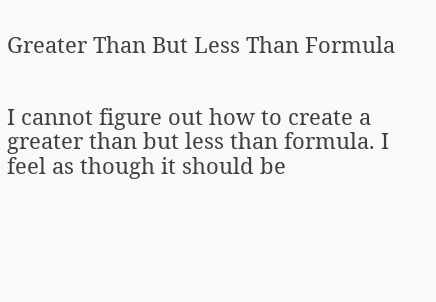Greater Than But Less Than Formula


I cannot figure out how to create a greater than but less than formula. I feel as though it should be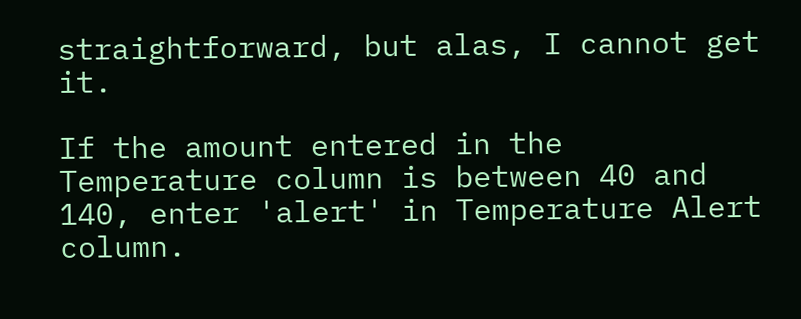straightforward, but alas, I cannot get it.

If the amount entered in the Temperature column is between 40 and 140, enter 'alert' in Temperature Alert column.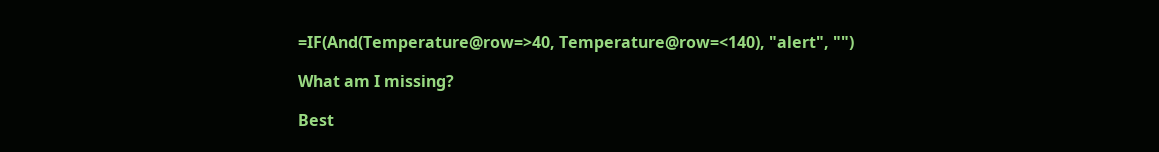=IF(And(Temperature@row=>40, Temperature@row=<140), "alert", "")

What am I missing?

Best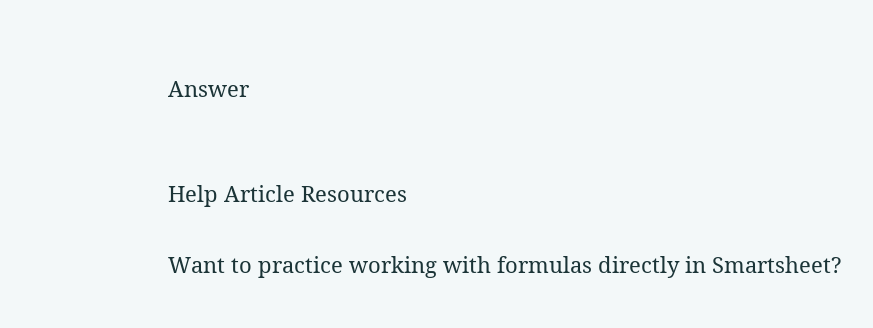Answer


Help Article Resources

Want to practice working with formulas directly in Smartsheet?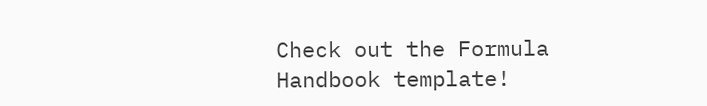Check out the Formula Handbook template!